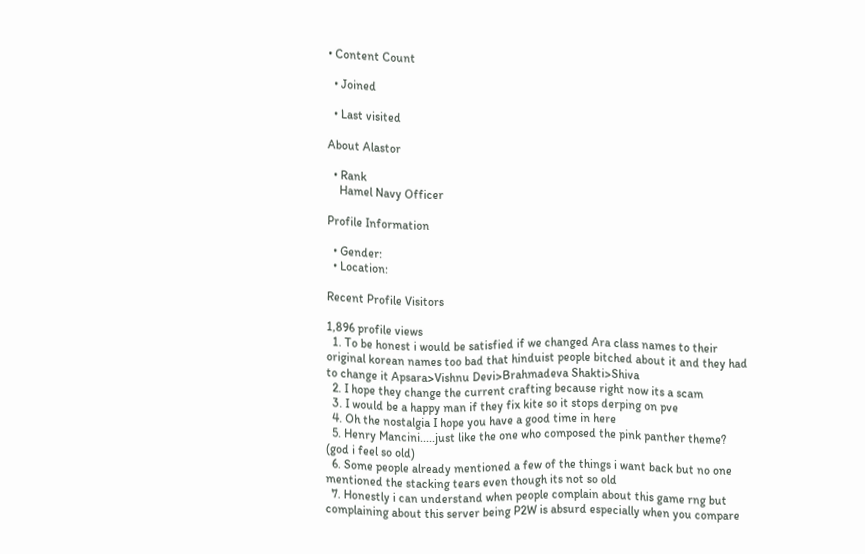• Content Count

  • Joined

  • Last visited

About Alastor

  • Rank
    Hamel Navy Officer

Profile Information

  • Gender:
  • Location:

Recent Profile Visitors

1,896 profile views
  1. To be honest i would be satisfied if we changed Ara class names to their original korean names too bad that hinduist people bitched about it and they had to change it Apsara>Vishnu Devi>Brahmadeva Shakti>Shiva
  2. I hope they change the current crafting because right now its a scam
  3. I would be a happy man if they fix kite so it stops derping on pve
  4. Oh the nostalgia I hope you have a good time in here
  5. Henry Mancini.....just like the one who composed the pink panther theme? (god i feel so old)
  6. Some people already mentioned a few of the things i want back but no one mentioned the stacking tears even though its not so old
  7. Honestly i can understand when people complain about this game rng but complaining about this server being P2W is absurd especially when you compare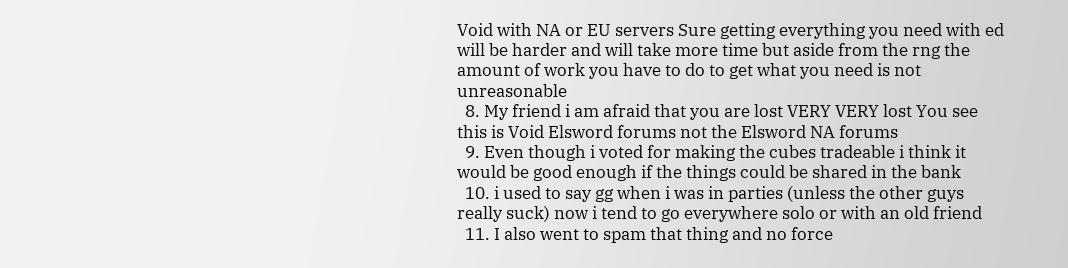Void with NA or EU servers Sure getting everything you need with ed will be harder and will take more time but aside from the rng the amount of work you have to do to get what you need is not unreasonable
  8. My friend i am afraid that you are lost VERY VERY lost You see this is Void Elsword forums not the Elsword NA forums
  9. Even though i voted for making the cubes tradeable i think it would be good enough if the things could be shared in the bank
  10. i used to say gg when i was in parties (unless the other guys really suck) now i tend to go everywhere solo or with an old friend
  11. I also went to spam that thing and no force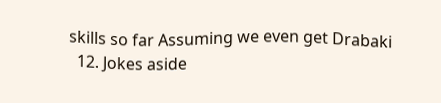skills so far Assuming we even get Drabaki
  12. Jokes aside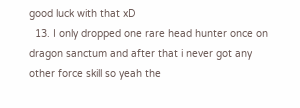good luck with that xD
  13. I only dropped one rare head hunter once on dragon sanctum and after that i never got any other force skill so yeah the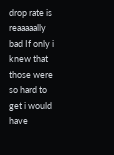drop rate is reaaaaally bad If only i knew that those were so hard to get i would have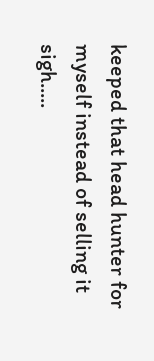keeped that head hunter for myself instead of selling it sigh.....